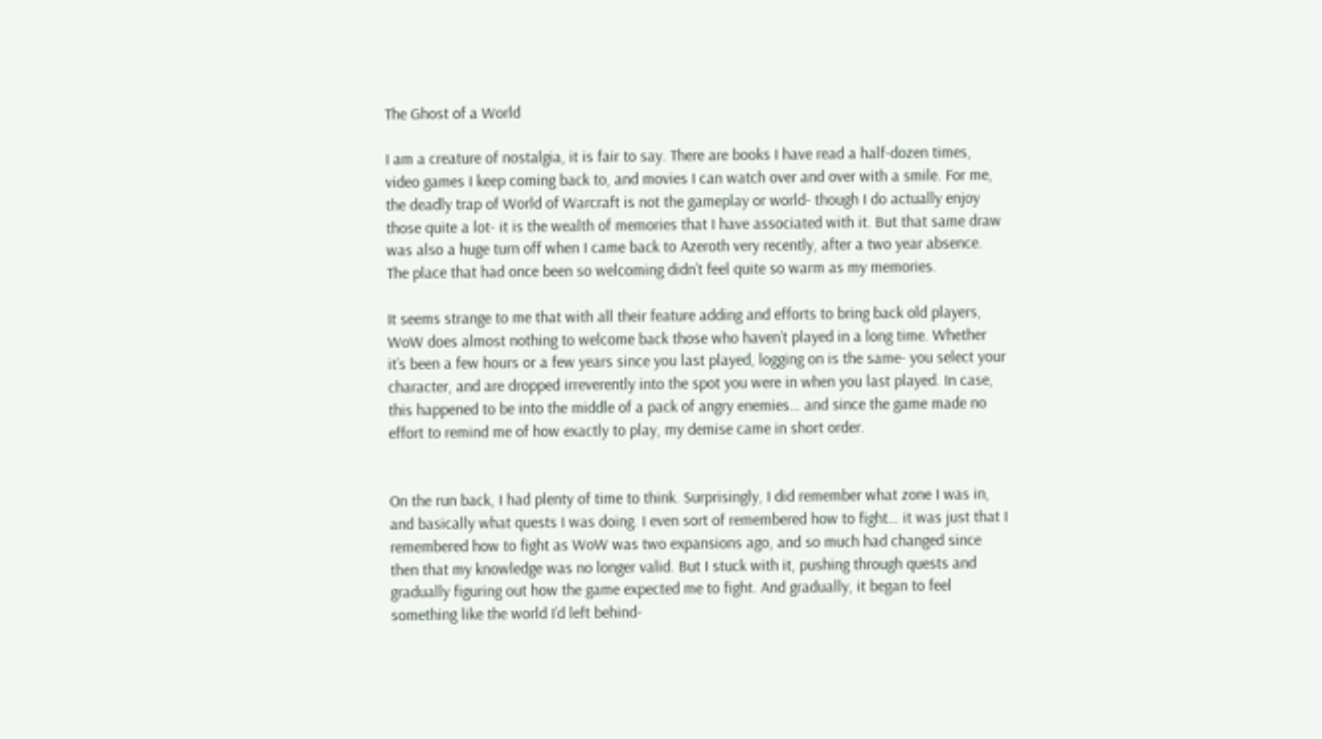The Ghost of a World

I am a creature of nostalgia, it is fair to say. There are books I have read a half-dozen times, video games I keep coming back to, and movies I can watch over and over with a smile. For me, the deadly trap of World of Warcraft is not the gameplay or world- though I do actually enjoy those quite a lot- it is the wealth of memories that I have associated with it. But that same draw was also a huge turn off when I came back to Azeroth very recently, after a two year absence. The place that had once been so welcoming didn’t feel quite so warm as my memories.

It seems strange to me that with all their feature adding and efforts to bring back old players, WoW does almost nothing to welcome back those who haven’t played in a long time. Whether it’s been a few hours or a few years since you last played, logging on is the same- you select your character, and are dropped irreverently into the spot you were in when you last played. In case, this happened to be into the middle of a pack of angry enemies… and since the game made no effort to remind me of how exactly to play, my demise came in short order.


On the run back, I had plenty of time to think. Surprisingly, I did remember what zone I was in, and basically what quests I was doing. I even sort of remembered how to fight… it was just that I remembered how to fight as WoW was two expansions ago, and so much had changed since then that my knowledge was no longer valid. But I stuck with it, pushing through quests and gradually figuring out how the game expected me to fight. And gradually, it began to feel something like the world I’d left behind-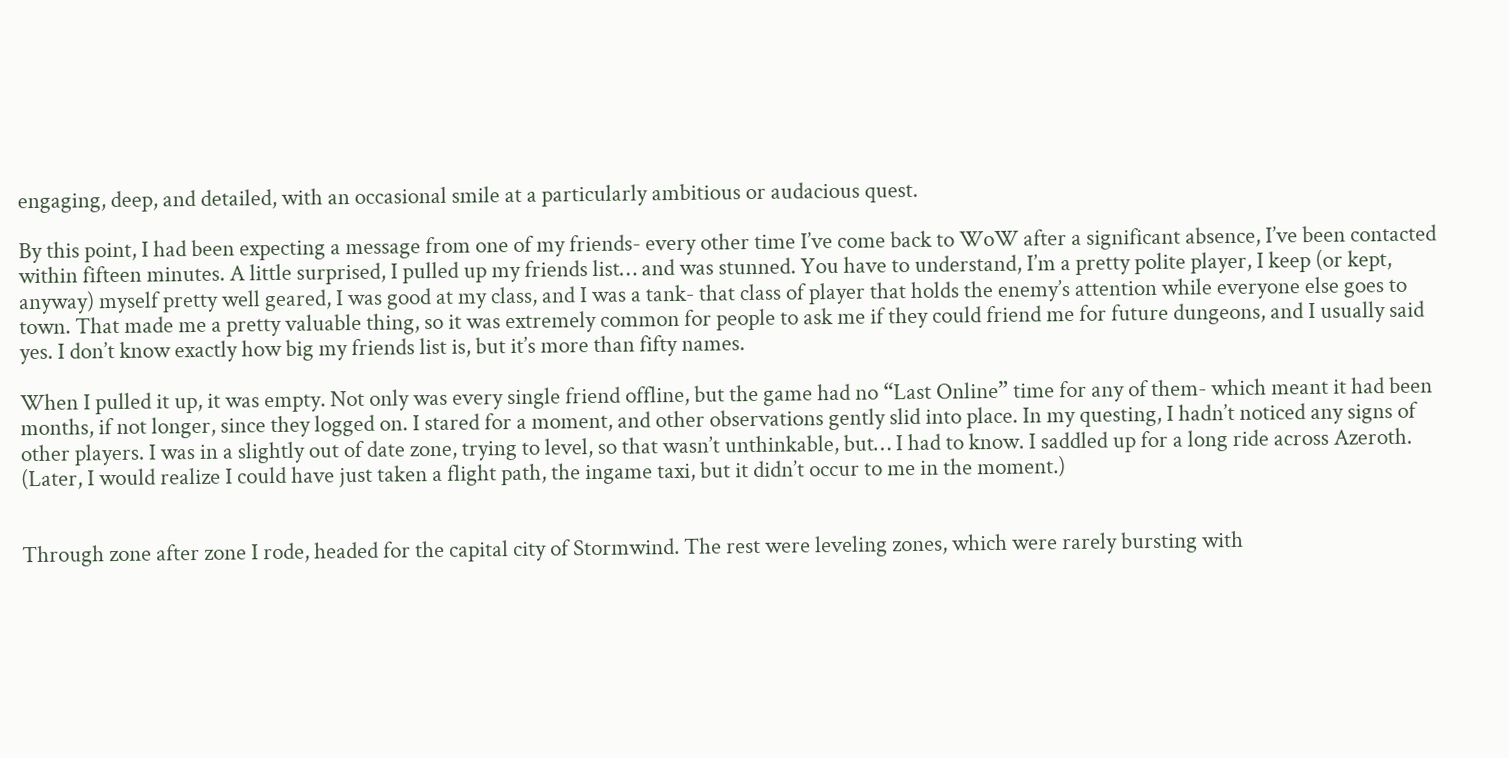engaging, deep, and detailed, with an occasional smile at a particularly ambitious or audacious quest.

By this point, I had been expecting a message from one of my friends- every other time I’ve come back to WoW after a significant absence, I’ve been contacted within fifteen minutes. A little surprised, I pulled up my friends list… and was stunned. You have to understand, I’m a pretty polite player, I keep (or kept, anyway) myself pretty well geared, I was good at my class, and I was a tank- that class of player that holds the enemy’s attention while everyone else goes to town. That made me a pretty valuable thing, so it was extremely common for people to ask me if they could friend me for future dungeons, and I usually said yes. I don’t know exactly how big my friends list is, but it’s more than fifty names.

When I pulled it up, it was empty. Not only was every single friend offline, but the game had no “Last Online” time for any of them- which meant it had been months, if not longer, since they logged on. I stared for a moment, and other observations gently slid into place. In my questing, I hadn’t noticed any signs of other players. I was in a slightly out of date zone, trying to level, so that wasn’t unthinkable, but… I had to know. I saddled up for a long ride across Azeroth. (Later, I would realize I could have just taken a flight path, the ingame taxi, but it didn’t occur to me in the moment.)


Through zone after zone I rode, headed for the capital city of Stormwind. The rest were leveling zones, which were rarely bursting with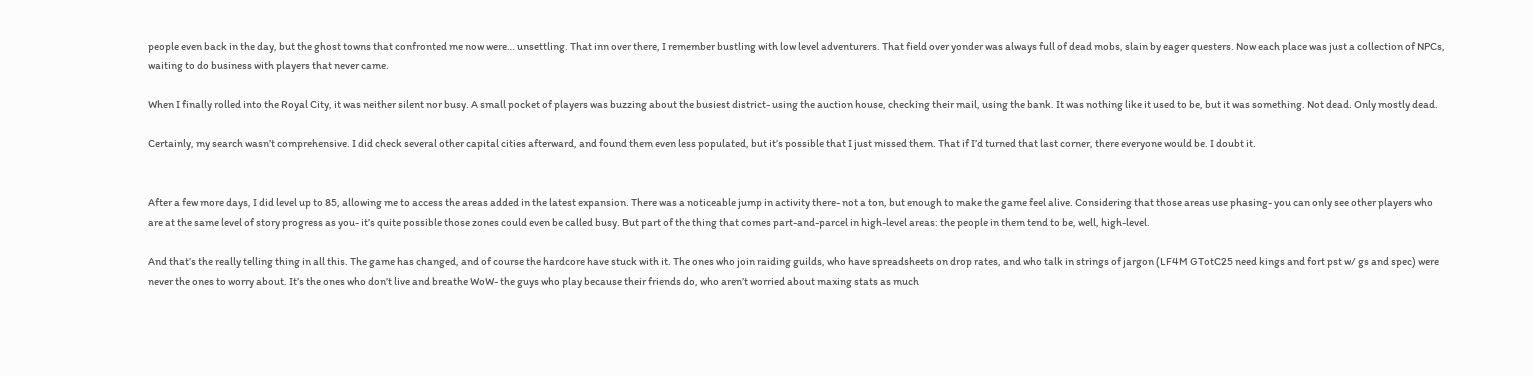people even back in the day, but the ghost towns that confronted me now were… unsettling. That inn over there, I remember bustling with low level adventurers. That field over yonder was always full of dead mobs, slain by eager questers. Now each place was just a collection of NPCs, waiting to do business with players that never came.

When I finally rolled into the Royal City, it was neither silent nor busy. A small pocket of players was buzzing about the busiest district- using the auction house, checking their mail, using the bank. It was nothing like it used to be, but it was something. Not dead. Only mostly dead.

Certainly, my search wasn’t comprehensive. I did check several other capital cities afterward, and found them even less populated, but it’s possible that I just missed them. That if I’d turned that last corner, there everyone would be. I doubt it.


After a few more days, I did level up to 85, allowing me to access the areas added in the latest expansion. There was a noticeable jump in activity there- not a ton, but enough to make the game feel alive. Considering that those areas use phasing- you can only see other players who are at the same level of story progress as you- it’s quite possible those zones could even be called busy. But part of the thing that comes part-and-parcel in high-level areas: the people in them tend to be, well, high-level.

And that’s the really telling thing in all this. The game has changed, and of course the hardcore have stuck with it. The ones who join raiding guilds, who have spreadsheets on drop rates, and who talk in strings of jargon (LF4M GTotC25 need kings and fort pst w/ gs and spec) were never the ones to worry about. It’s the ones who don’t live and breathe WoW- the guys who play because their friends do, who aren’t worried about maxing stats as much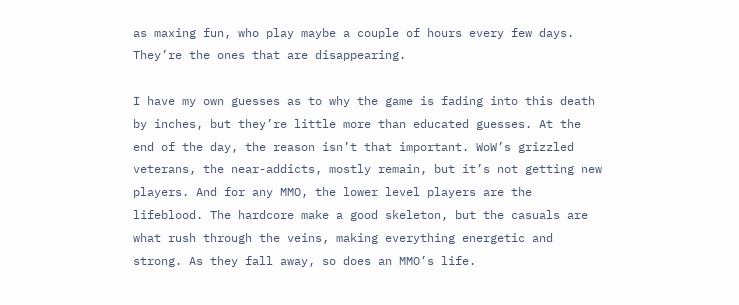as maxing fun, who play maybe a couple of hours every few days. They’re the ones that are disappearing.

I have my own guesses as to why the game is fading into this death by inches, but they’re little more than educated guesses. At the end of the day, the reason isn’t that important. WoW’s grizzled veterans, the near-addicts, mostly remain, but it’s not getting new players. And for any MMO, the lower level players are the lifeblood. The hardcore make a good skeleton, but the casuals are what rush through the veins, making everything energetic and strong. As they fall away, so does an MMO’s life.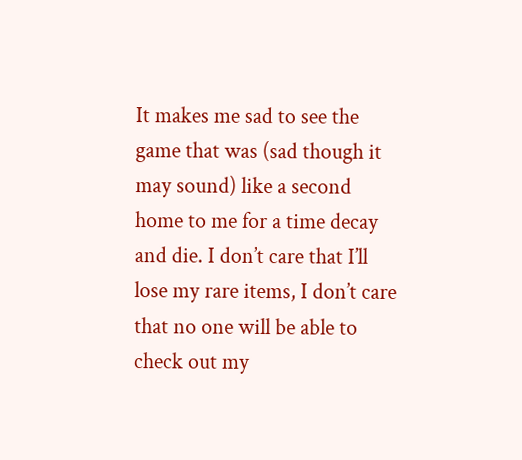It makes me sad to see the game that was (sad though it may sound) like a second home to me for a time decay and die. I don’t care that I’ll lose my rare items, I don’t care that no one will be able to check out my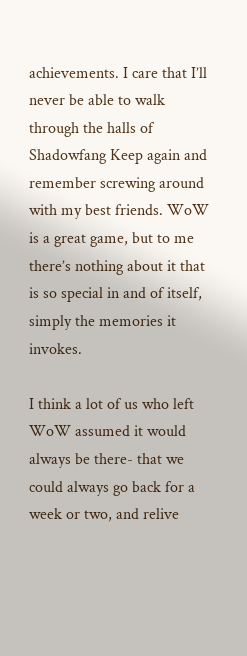achievements. I care that I’ll never be able to walk through the halls of Shadowfang Keep again and remember screwing around with my best friends. WoW is a great game, but to me there’s nothing about it that is so special in and of itself, simply the memories it invokes.

I think a lot of us who left WoW assumed it would always be there- that we could always go back for a week or two, and relive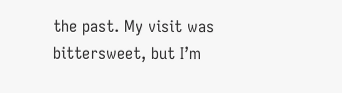the past. My visit was bittersweet, but I’m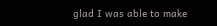glad I was able to make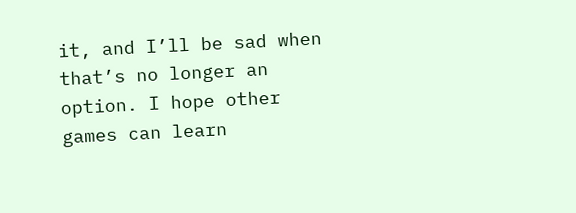it, and I’ll be sad when that’s no longer an option. I hope other games can learn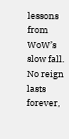lessons from WoW’s slow fall. No reign lasts forever,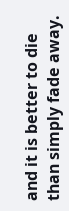and it is better to die than simply fade away.